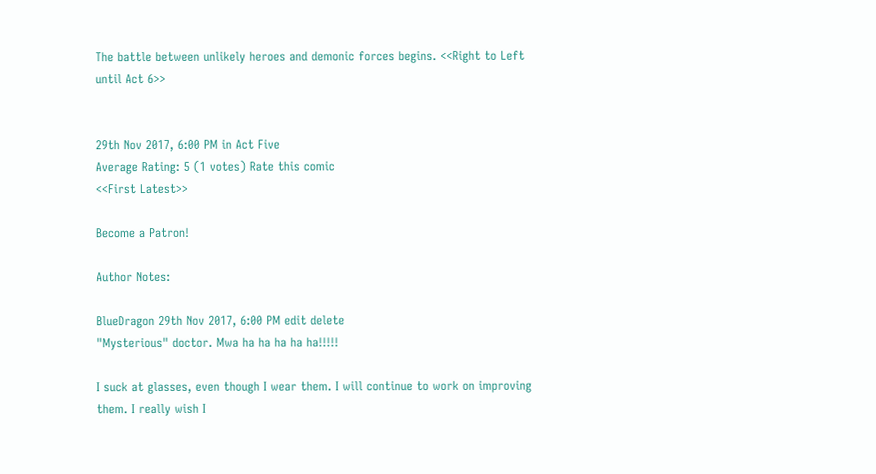The battle between unlikely heroes and demonic forces begins. <<Right to Left until Act 6>>


29th Nov 2017, 6:00 PM in Act Five
Average Rating: 5 (1 votes) Rate this comic
<<First Latest>>

Become a Patron!

Author Notes:

BlueDragon 29th Nov 2017, 6:00 PM edit delete
"Mysterious" doctor. Mwa ha ha ha ha ha!!!!!

I suck at glasses, even though I wear them. I will continue to work on improving them. I really wish I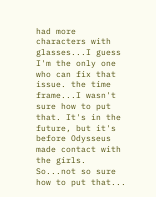had more characters with glasses...I guess I'm the only one who can fix that issue. the time frame...I wasn't sure how to put that. It's in the future, but it's before Odysseus made contact with the girls. So...not so sure how to put that...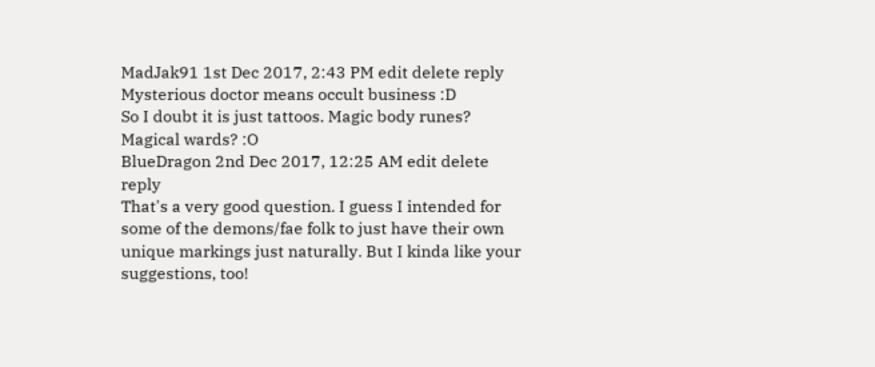MadJak91 1st Dec 2017, 2:43 PM edit delete reply
Mysterious doctor means occult business :D
So I doubt it is just tattoos. Magic body runes? Magical wards? :O
BlueDragon 2nd Dec 2017, 12:25 AM edit delete reply
That's a very good question. I guess I intended for some of the demons/fae folk to just have their own unique markings just naturally. But I kinda like your suggestions, too!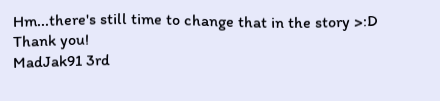Hm...there's still time to change that in the story >:D Thank you!
MadJak91 3rd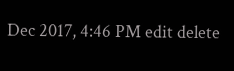Dec 2017, 4:46 PM edit delete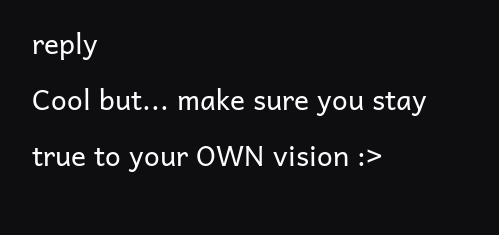reply
Cool but... make sure you stay true to your OWN vision :>